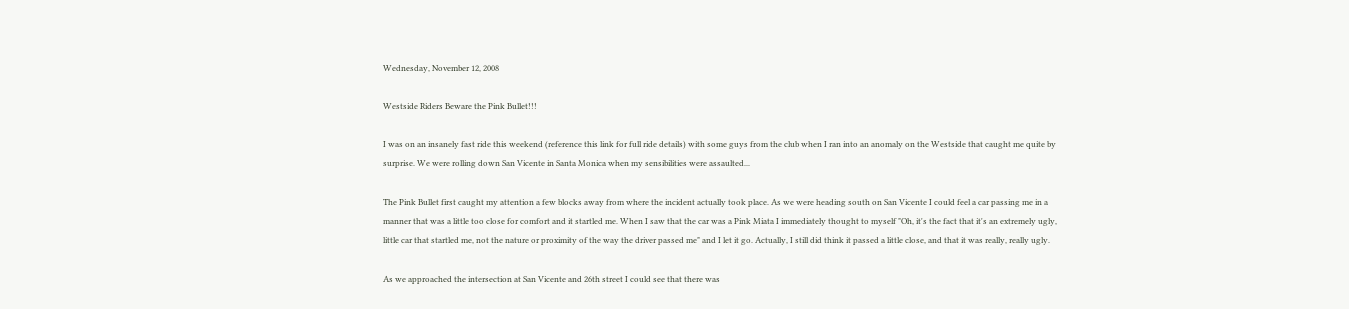Wednesday, November 12, 2008

Westside Riders Beware the Pink Bullet!!!

I was on an insanely fast ride this weekend (reference this link for full ride details) with some guys from the club when I ran into an anomaly on the Westside that caught me quite by surprise. We were rolling down San Vicente in Santa Monica when my sensibilities were assaulted...

The Pink Bullet first caught my attention a few blocks away from where the incident actually took place. As we were heading south on San Vicente I could feel a car passing me in a manner that was a little too close for comfort and it startled me. When I saw that the car was a Pink Miata I immediately thought to myself "Oh, it's the fact that it's an extremely ugly, little car that startled me, not the nature or proximity of the way the driver passed me" and I let it go. Actually, I still did think it passed a little close, and that it was really, really ugly.

As we approached the intersection at San Vicente and 26th street I could see that there was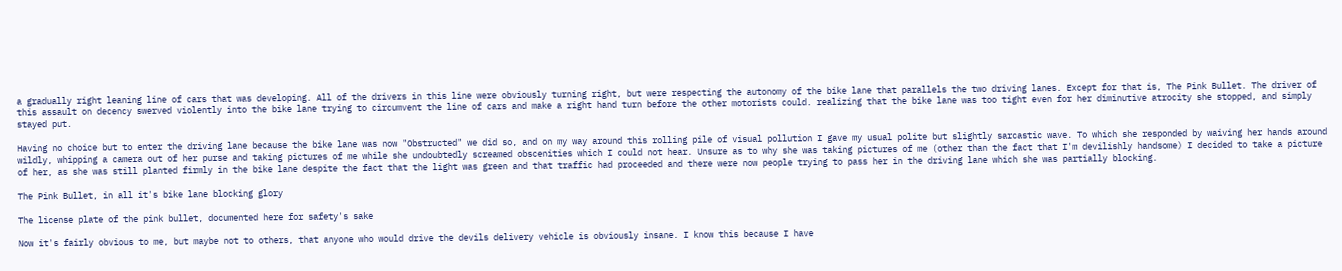a gradually right leaning line of cars that was developing. All of the drivers in this line were obviously turning right, but were respecting the autonomy of the bike lane that parallels the two driving lanes. Except for that is, The Pink Bullet. The driver of this assault on decency swerved violently into the bike lane trying to circumvent the line of cars and make a right hand turn before the other motorists could. realizing that the bike lane was too tight even for her diminutive atrocity she stopped, and simply stayed put.

Having no choice but to enter the driving lane because the bike lane was now "Obstructed" we did so, and on my way around this rolling pile of visual pollution I gave my usual polite but slightly sarcastic wave. To which she responded by waiving her hands around wildly, whipping a camera out of her purse and taking pictures of me while she undoubtedly screamed obscenities which I could not hear. Unsure as to why she was taking pictures of me (other than the fact that I'm devilishly handsome) I decided to take a picture of her, as she was still planted firmly in the bike lane despite the fact that the light was green and that traffic had proceeded and there were now people trying to pass her in the driving lane which she was partially blocking.

The Pink Bullet, in all it's bike lane blocking glory

The license plate of the pink bullet, documented here for safety's sake

Now it's fairly obvious to me, but maybe not to others, that anyone who would drive the devils delivery vehicle is obviously insane. I know this because I have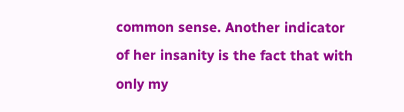common sense. Another indicator of her insanity is the fact that with only my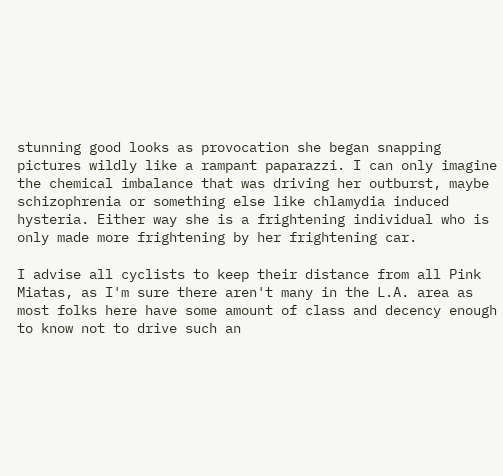stunning good looks as provocation she began snapping pictures wildly like a rampant paparazzi. I can only imagine the chemical imbalance that was driving her outburst, maybe schizophrenia or something else like chlamydia induced hysteria. Either way she is a frightening individual who is only made more frightening by her frightening car.

I advise all cyclists to keep their distance from all Pink Miatas, as I'm sure there aren't many in the L.A. area as most folks here have some amount of class and decency enough to know not to drive such an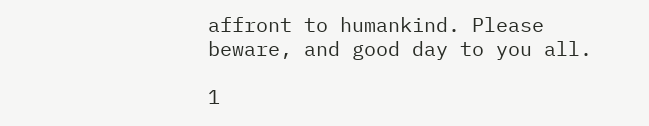affront to humankind. Please beware, and good day to you all.

1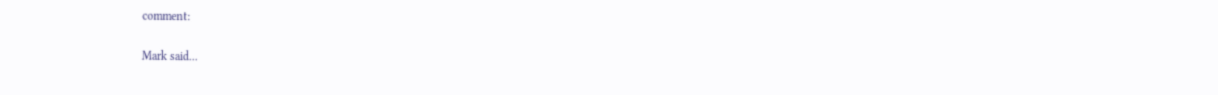comment:

Mark said...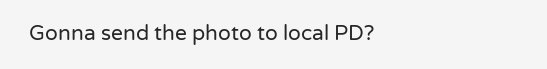Gonna send the photo to local PD?